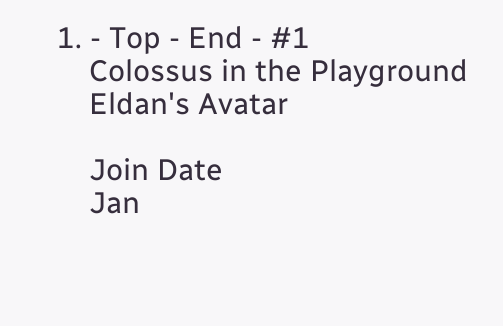1. - Top - End - #1
    Colossus in the Playground
    Eldan's Avatar

    Join Date
    Jan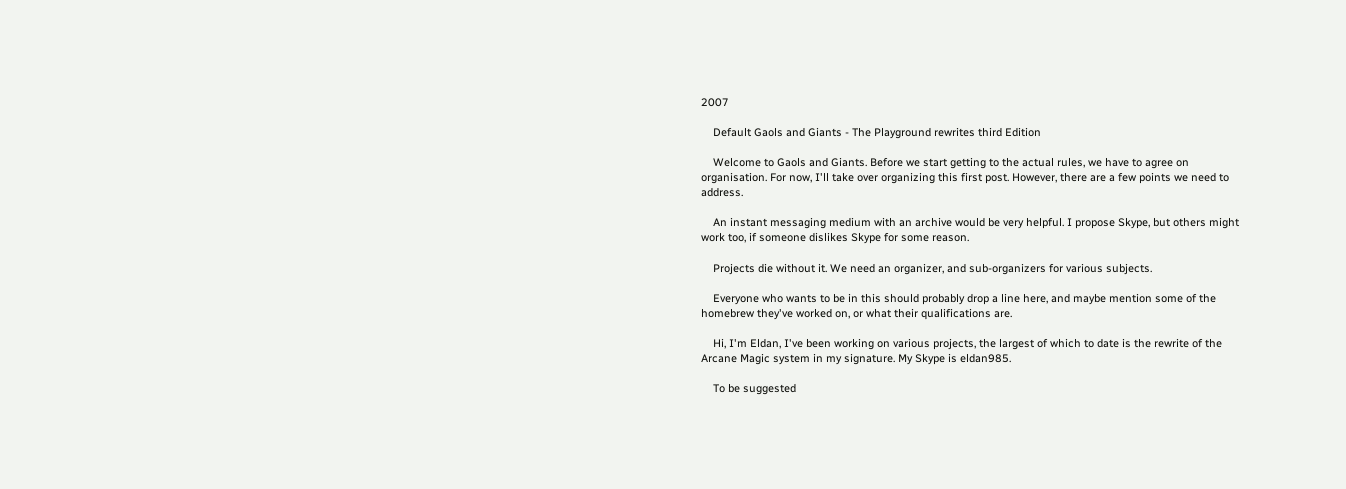2007

    Default Gaols and Giants - The Playground rewrites third Edition

    Welcome to Gaols and Giants. Before we start getting to the actual rules, we have to agree on organisation. For now, I'll take over organizing this first post. However, there are a few points we need to address.

    An instant messaging medium with an archive would be very helpful. I propose Skype, but others might work too, if someone dislikes Skype for some reason.

    Projects die without it. We need an organizer, and sub-organizers for various subjects.

    Everyone who wants to be in this should probably drop a line here, and maybe mention some of the homebrew they've worked on, or what their qualifications are.

    Hi, I'm Eldan, I've been working on various projects, the largest of which to date is the rewrite of the Arcane Magic system in my signature. My Skype is eldan985.

    To be suggested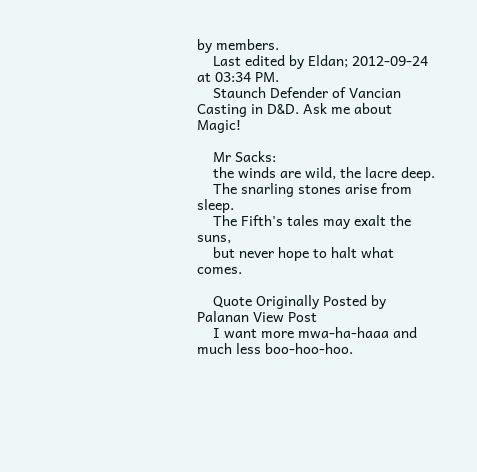by members.
    Last edited by Eldan; 2012-09-24 at 03:34 PM.
    Staunch Defender of Vancian Casting in D&D. Ask me about Magic!

    Mr Sacks:
    the winds are wild, the lacre deep.
    The snarling stones arise from sleep.
    The Fifth's tales may exalt the suns,
    but never hope to halt what comes.

    Quote Originally Posted by Palanan View Post
    I want more mwa-ha-haaa and much less boo-hoo-hoo.